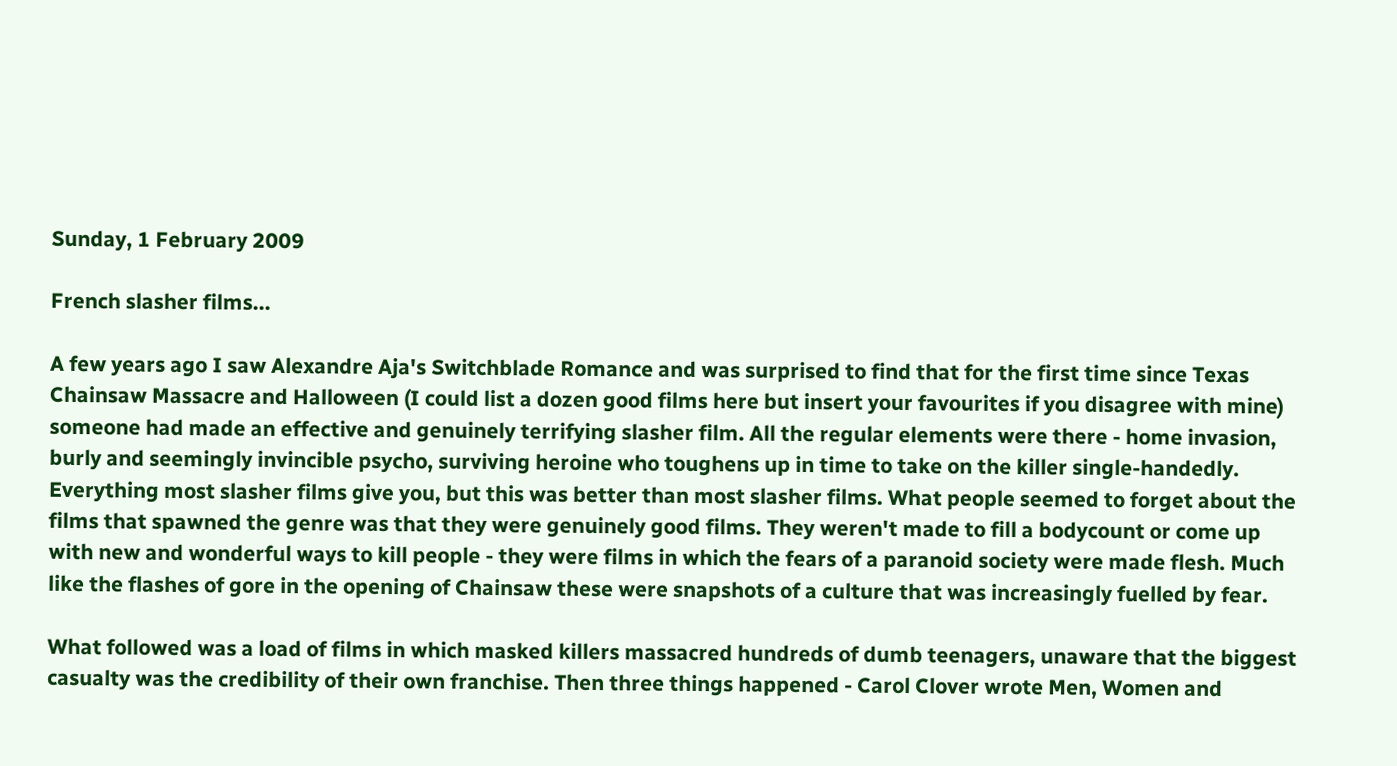Sunday, 1 February 2009

French slasher films...

A few years ago I saw Alexandre Aja's Switchblade Romance and was surprised to find that for the first time since Texas Chainsaw Massacre and Halloween (I could list a dozen good films here but insert your favourites if you disagree with mine) someone had made an effective and genuinely terrifying slasher film. All the regular elements were there - home invasion, burly and seemingly invincible psycho, surviving heroine who toughens up in time to take on the killer single-handedly. Everything most slasher films give you, but this was better than most slasher films. What people seemed to forget about the films that spawned the genre was that they were genuinely good films. They weren't made to fill a bodycount or come up with new and wonderful ways to kill people - they were films in which the fears of a paranoid society were made flesh. Much like the flashes of gore in the opening of Chainsaw these were snapshots of a culture that was increasingly fuelled by fear.

What followed was a load of films in which masked killers massacred hundreds of dumb teenagers, unaware that the biggest casualty was the credibility of their own franchise. Then three things happened - Carol Clover wrote Men, Women and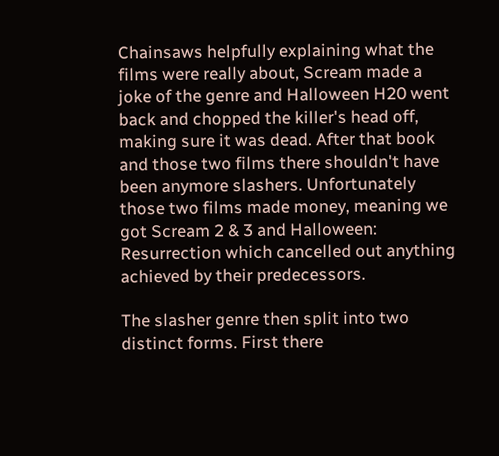Chainsaws helpfully explaining what the films were really about, Scream made a joke of the genre and Halloween H20 went back and chopped the killer's head off, making sure it was dead. After that book and those two films there shouldn't have been anymore slashers. Unfortunately those two films made money, meaning we got Scream 2 & 3 and Halloween: Resurrection which cancelled out anything achieved by their predecessors.

The slasher genre then split into two distinct forms. First there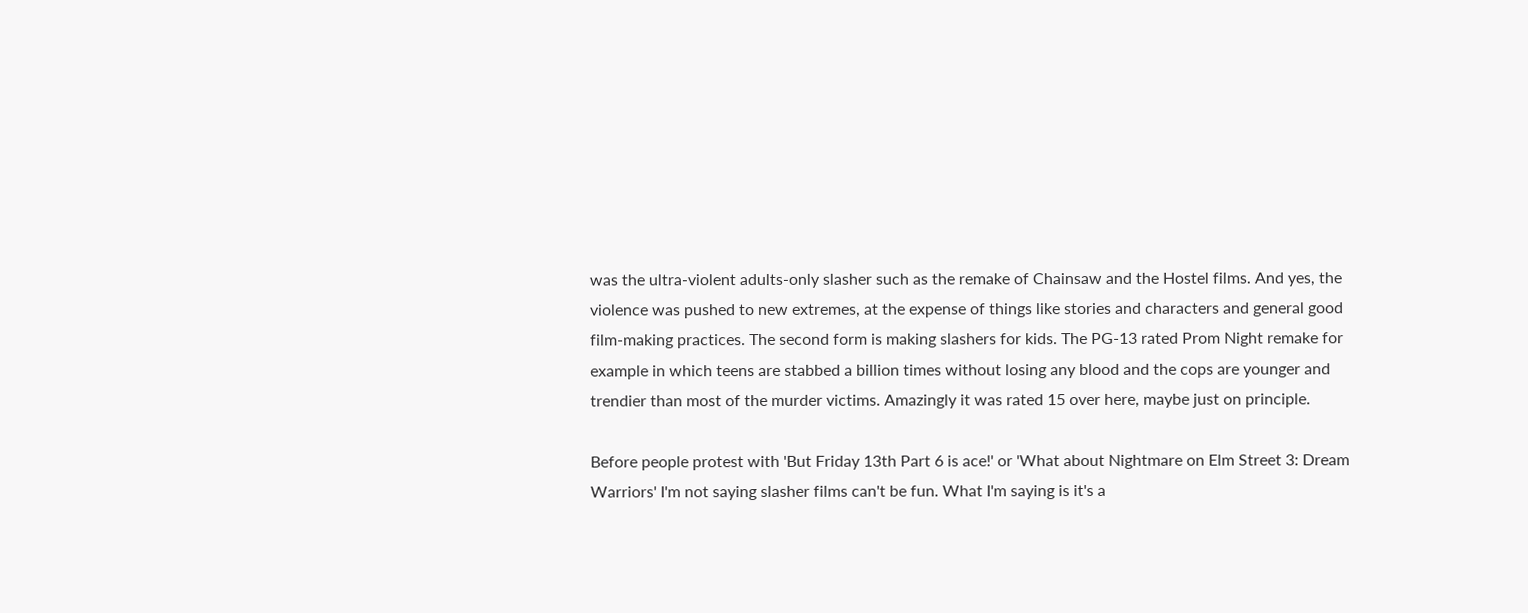was the ultra-violent adults-only slasher such as the remake of Chainsaw and the Hostel films. And yes, the violence was pushed to new extremes, at the expense of things like stories and characters and general good film-making practices. The second form is making slashers for kids. The PG-13 rated Prom Night remake for example in which teens are stabbed a billion times without losing any blood and the cops are younger and trendier than most of the murder victims. Amazingly it was rated 15 over here, maybe just on principle.

Before people protest with 'But Friday 13th Part 6 is ace!' or 'What about Nightmare on Elm Street 3: Dream Warriors' I'm not saying slasher films can't be fun. What I'm saying is it's a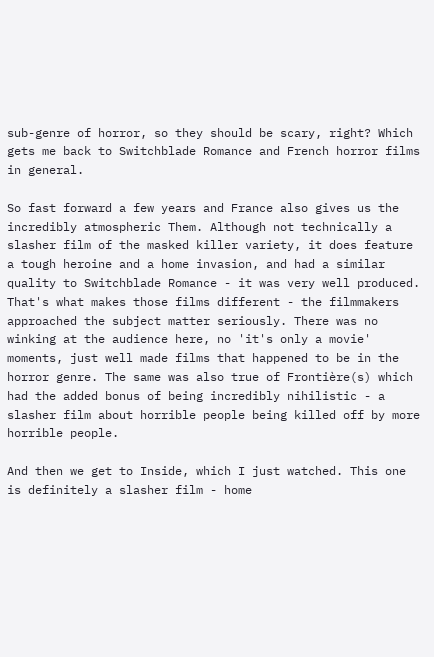sub-genre of horror, so they should be scary, right? Which gets me back to Switchblade Romance and French horror films in general.

So fast forward a few years and France also gives us the incredibly atmospheric Them. Although not technically a slasher film of the masked killer variety, it does feature a tough heroine and a home invasion, and had a similar quality to Switchblade Romance - it was very well produced. That's what makes those films different - the filmmakers approached the subject matter seriously. There was no winking at the audience here, no 'it's only a movie' moments, just well made films that happened to be in the horror genre. The same was also true of Frontière(s) which had the added bonus of being incredibly nihilistic - a slasher film about horrible people being killed off by more horrible people.

And then we get to Inside, which I just watched. This one is definitely a slasher film - home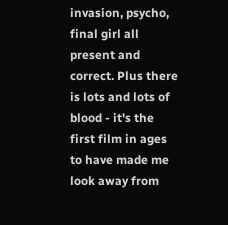invasion, psycho, final girl all present and correct. Plus there is lots and lots of blood - it's the first film in ages to have made me look away from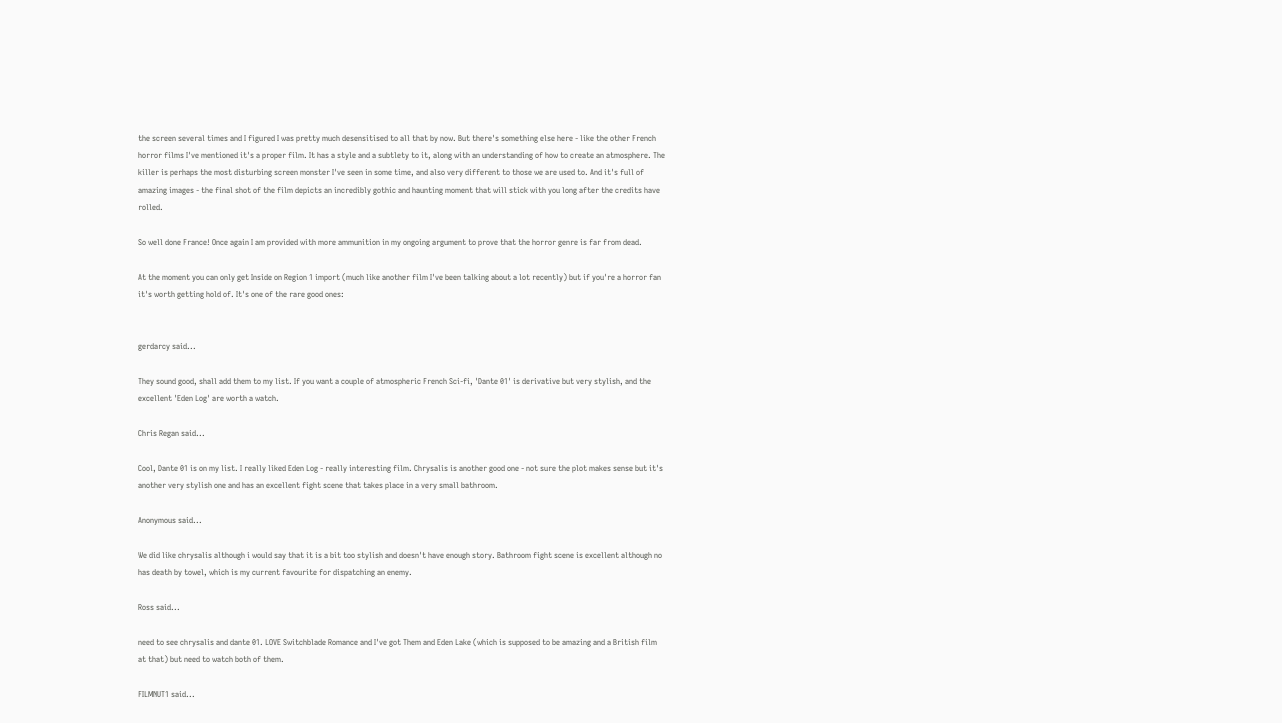the screen several times and I figured I was pretty much desensitised to all that by now. But there's something else here - like the other French horror films I've mentioned it's a proper film. It has a style and a subtlety to it, along with an understanding of how to create an atmosphere. The killer is perhaps the most disturbing screen monster I've seen in some time, and also very different to those we are used to. And it's full of amazing images - the final shot of the film depicts an incredibly gothic and haunting moment that will stick with you long after the credits have rolled.

So well done France! Once again I am provided with more ammunition in my ongoing argument to prove that the horror genre is far from dead.

At the moment you can only get Inside on Region 1 import (much like another film I've been talking about a lot recently) but if you're a horror fan it's worth getting hold of. It's one of the rare good ones:


gerdarcy said...

They sound good, shall add them to my list. If you want a couple of atmospheric French Sci-fi, 'Dante 01' is derivative but very stylish, and the excellent 'Eden Log' are worth a watch.

Chris Regan said...

Cool, Dante 01 is on my list. I really liked Eden Log - really interesting film. Chrysalis is another good one - not sure the plot makes sense but it's another very stylish one and has an excellent fight scene that takes place in a very small bathroom.

Anonymous said...

We did like chrysalis although i would say that it is a bit too stylish and doesn't have enough story. Bathroom fight scene is excellent although no has death by towel, which is my current favourite for dispatching an enemy.

Ross said...

need to see chrysalis and dante 01. LOVE Switchblade Romance and I've got Them and Eden Lake (which is supposed to be amazing and a British film at that) but need to watch both of them.

FILMNUT1 said...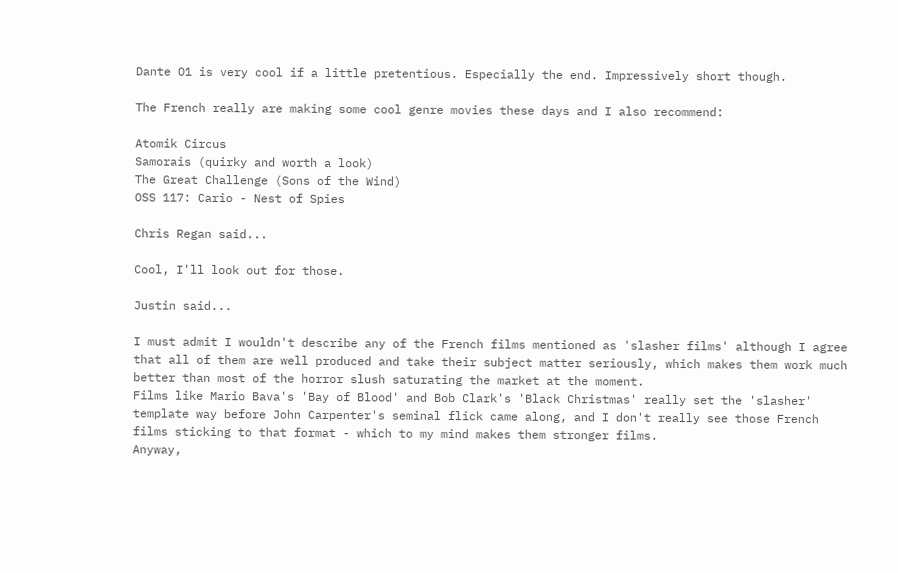Dante O1 is very cool if a little pretentious. Especially the end. Impressively short though.

The French really are making some cool genre movies these days and I also recommend:

Atomik Circus
Samorais (quirky and worth a look)
The Great Challenge (Sons of the Wind)
OSS 117: Cario - Nest of Spies

Chris Regan said...

Cool, I'll look out for those.

Justin said...

I must admit I wouldn't describe any of the French films mentioned as 'slasher films' although I agree that all of them are well produced and take their subject matter seriously, which makes them work much better than most of the horror slush saturating the market at the moment.
Films like Mario Bava's 'Bay of Blood' and Bob Clark's 'Black Christmas' really set the 'slasher' template way before John Carpenter's seminal flick came along, and I don't really see those French films sticking to that format - which to my mind makes them stronger films.
Anyway,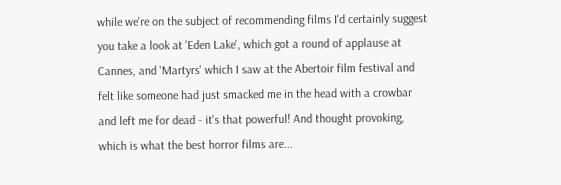while we're on the subject of recommending films I'd certainly suggest you take a look at 'Eden Lake', which got a round of applause at Cannes, and 'Martyrs' which I saw at the Abertoir film festival and felt like someone had just smacked me in the head with a crowbar and left me for dead - it's that powerful! And thought provoking, which is what the best horror films are...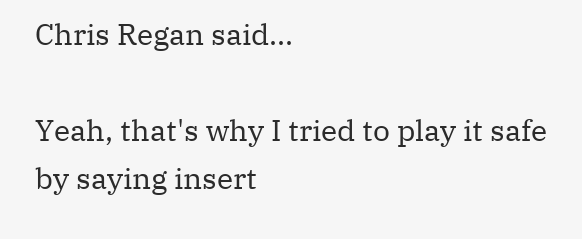Chris Regan said...

Yeah, that's why I tried to play it safe by saying insert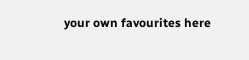your own favourites here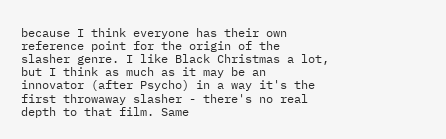because I think everyone has their own reference point for the origin of the slasher genre. I like Black Christmas a lot, but I think as much as it may be an innovator (after Psycho) in a way it's the first throwaway slasher - there's no real depth to that film. Same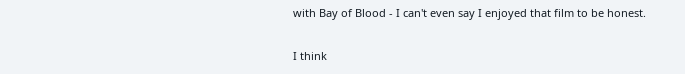with Bay of Blood - I can't even say I enjoyed that film to be honest.

I think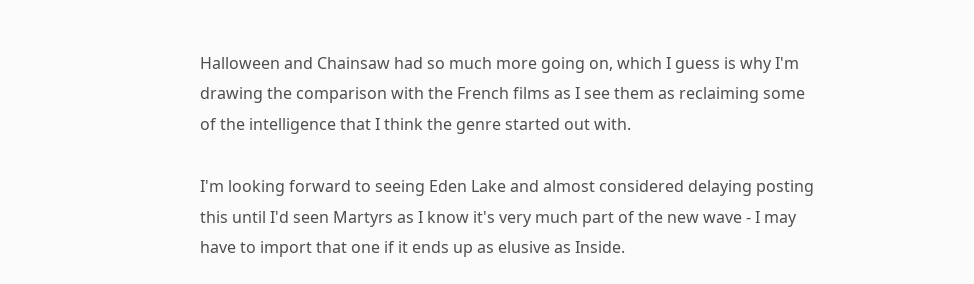Halloween and Chainsaw had so much more going on, which I guess is why I'm drawing the comparison with the French films as I see them as reclaiming some of the intelligence that I think the genre started out with.

I'm looking forward to seeing Eden Lake and almost considered delaying posting this until I'd seen Martyrs as I know it's very much part of the new wave - I may have to import that one if it ends up as elusive as Inside.